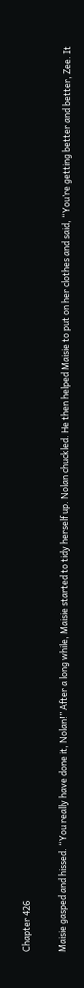Chapter 426

Maisie gasped and hissed. “You really have done it, Nolan!” After a long while, Maisie started to tidy herself up. Nolan chuckled. He then helped Maisie to put on her clothes and said, “You’re getting better and better, Zee. It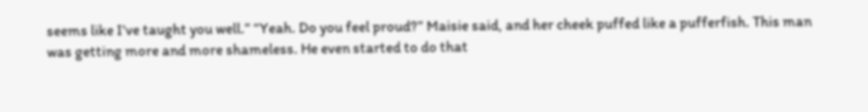seems like I've taught you well.” “Yeah. Do you feel proud?” Maisie said, and her cheek puffed like a pufferfish. This man was getting more and more shameless. He even started to do that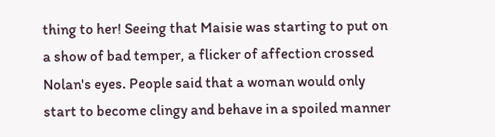thing to her! Seeing that Maisie was starting to put on a show of bad temper, a flicker of affection crossed Nolan's eyes. People said that a woman would only start to become clingy and behave in a spoiled manner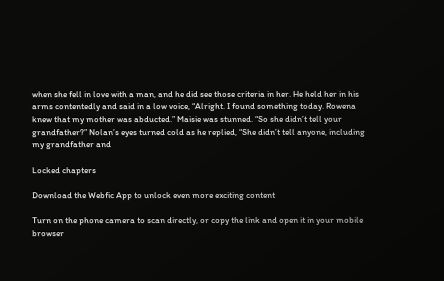when she fell in love with a man, and he did see those criteria in her. He held her in his arms contentedly and said in a low voice, “Alright. I found something today. Rowena knew that my mother was abducted.” Maisie was stunned. “So she didn’t tell your grandfather?” Nolan’s eyes turned cold as he replied, “She didn’t tell anyone, including my grandfather and

Locked chapters

Download the Webfic App to unlock even more exciting content

Turn on the phone camera to scan directly, or copy the link and open it in your mobile browser